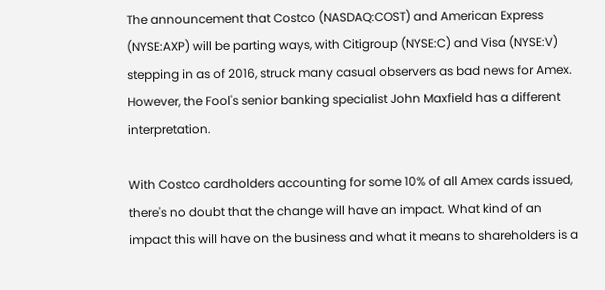The announcement that Costco (NASDAQ:COST) and American Express (NYSE:AXP) will be parting ways, with Citigroup (NYSE:C) and Visa (NYSE:V) stepping in as of 2016, struck many casual observers as bad news for Amex. However, the Fool's senior banking specialist John Maxfield has a different interpretation.

With Costco cardholders accounting for some 10% of all Amex cards issued, there's no doubt that the change will have an impact. What kind of an impact this will have on the business and what it means to shareholders is a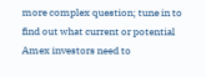more complex question; tune in to find out what current or potential Amex investors need to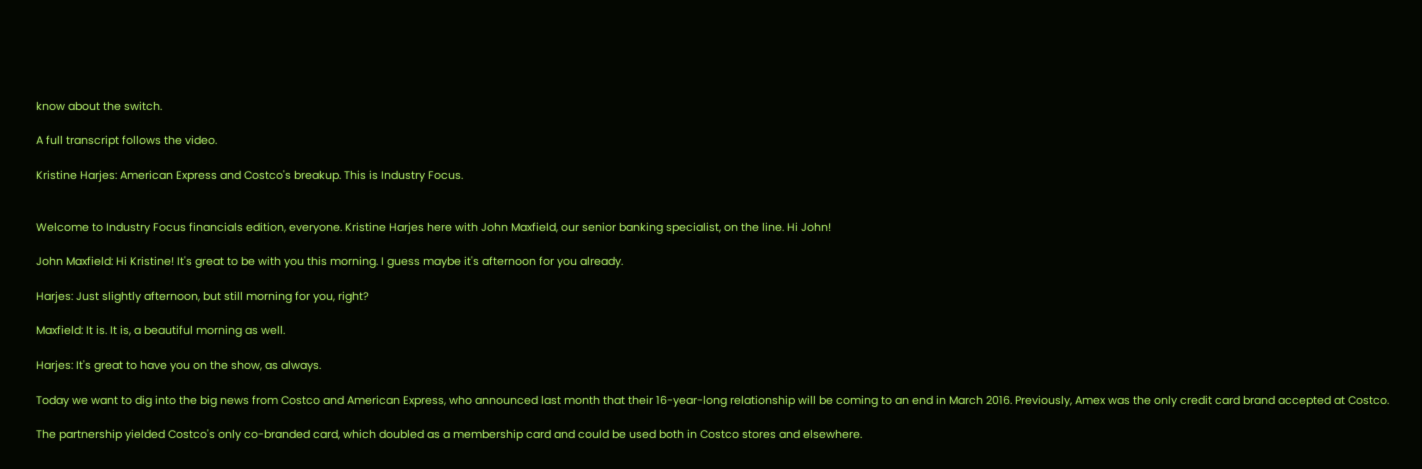know about the switch.

A full transcript follows the video.

Kristine Harjes: American Express and Costco's breakup. This is Industry Focus.


Welcome to Industry Focus financials edition, everyone. Kristine Harjes here with John Maxfield, our senior banking specialist, on the line. Hi John!

John Maxfield: Hi Kristine! It's great to be with you this morning. I guess maybe it's afternoon for you already.

Harjes: Just slightly afternoon, but still morning for you, right?

Maxfield: It is. It is, a beautiful morning as well.

Harjes: It's great to have you on the show, as always.

Today we want to dig into the big news from Costco and American Express, who announced last month that their 16-year-long relationship will be coming to an end in March 2016. Previously, Amex was the only credit card brand accepted at Costco.

The partnership yielded Costco's only co-branded card, which doubled as a membership card and could be used both in Costco stores and elsewhere.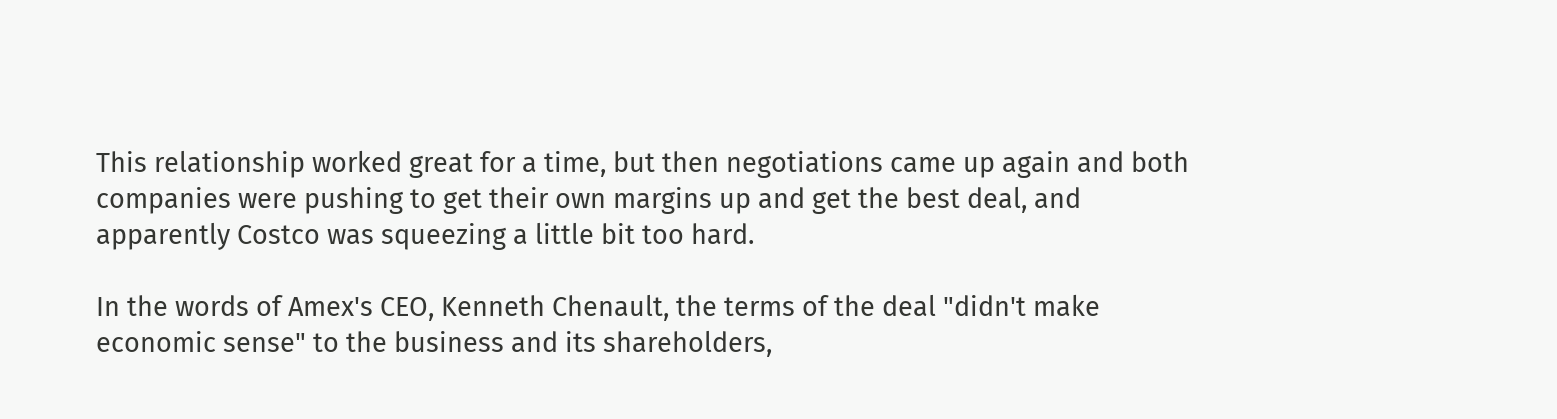This relationship worked great for a time, but then negotiations came up again and both companies were pushing to get their own margins up and get the best deal, and apparently Costco was squeezing a little bit too hard.

In the words of Amex's CEO, Kenneth Chenault, the terms of the deal "didn't make economic sense" to the business and its shareholders,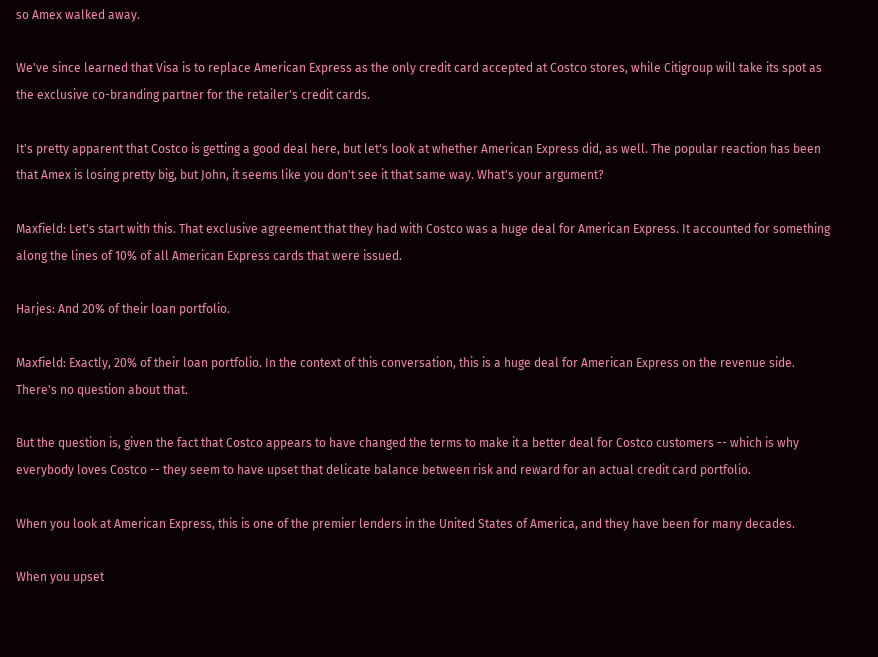so Amex walked away.

We've since learned that Visa is to replace American Express as the only credit card accepted at Costco stores, while Citigroup will take its spot as the exclusive co-branding partner for the retailer's credit cards.

It's pretty apparent that Costco is getting a good deal here, but let's look at whether American Express did, as well. The popular reaction has been that Amex is losing pretty big, but John, it seems like you don't see it that same way. What's your argument?

Maxfield: Let's start with this. That exclusive agreement that they had with Costco was a huge deal for American Express. It accounted for something along the lines of 10% of all American Express cards that were issued.

Harjes: And 20% of their loan portfolio.

Maxfield: Exactly, 20% of their loan portfolio. In the context of this conversation, this is a huge deal for American Express on the revenue side. There's no question about that.

But the question is, given the fact that Costco appears to have changed the terms to make it a better deal for Costco customers -- which is why everybody loves Costco -- they seem to have upset that delicate balance between risk and reward for an actual credit card portfolio.

When you look at American Express, this is one of the premier lenders in the United States of America, and they have been for many decades.

When you upset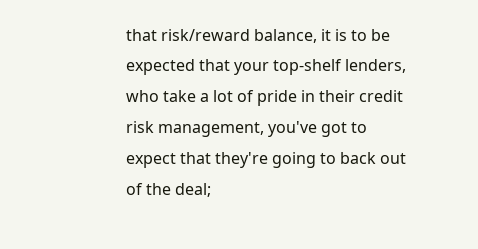that risk/reward balance, it is to be expected that your top-shelf lenders, who take a lot of pride in their credit risk management, you've got to expect that they're going to back out of the deal;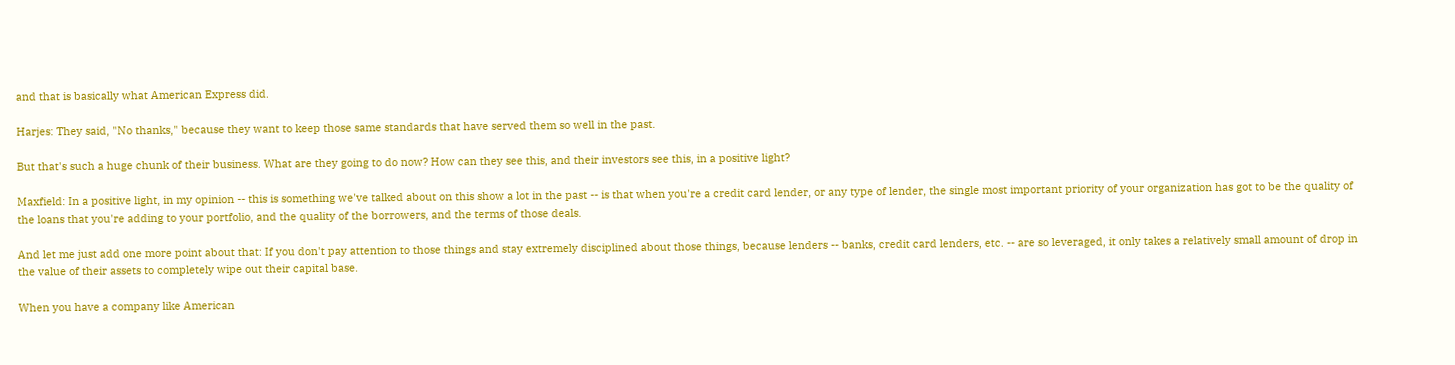and that is basically what American Express did.

Harjes: They said, "No thanks," because they want to keep those same standards that have served them so well in the past.

But that's such a huge chunk of their business. What are they going to do now? How can they see this, and their investors see this, in a positive light?

Maxfield: In a positive light, in my opinion -- this is something we've talked about on this show a lot in the past -- is that when you're a credit card lender, or any type of lender, the single most important priority of your organization has got to be the quality of the loans that you're adding to your portfolio, and the quality of the borrowers, and the terms of those deals.

And let me just add one more point about that: If you don't pay attention to those things and stay extremely disciplined about those things, because lenders -- banks, credit card lenders, etc. -- are so leveraged, it only takes a relatively small amount of drop in the value of their assets to completely wipe out their capital base.

When you have a company like American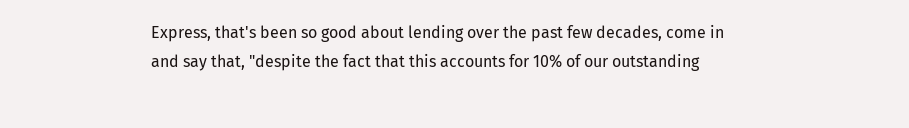Express, that's been so good about lending over the past few decades, come in and say that, "despite the fact that this accounts for 10% of our outstanding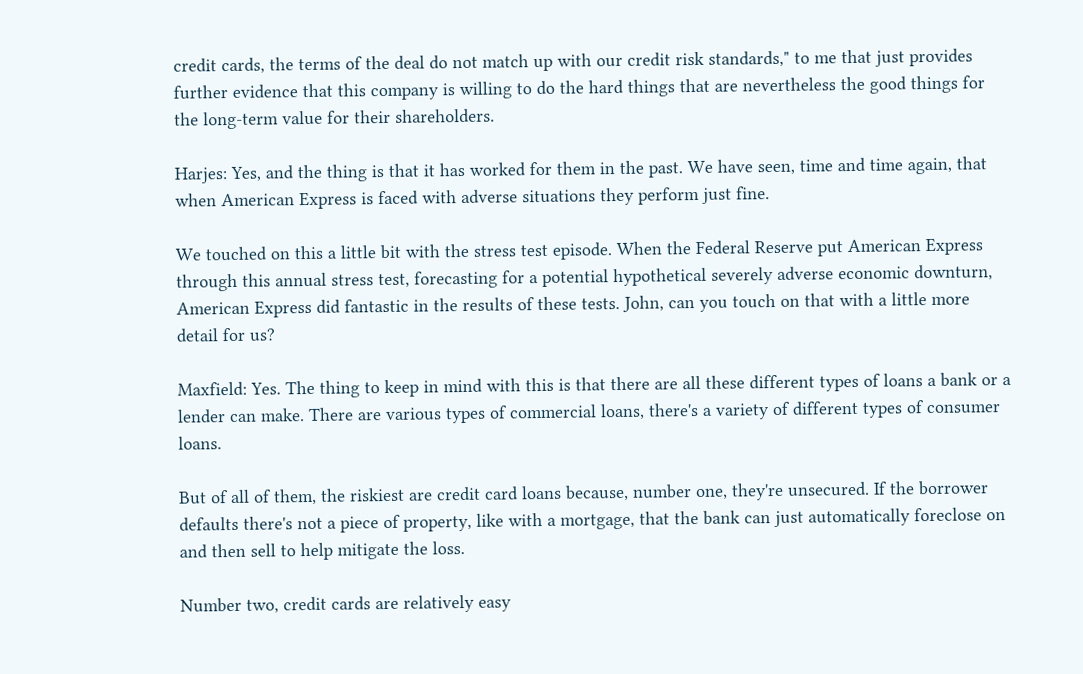credit cards, the terms of the deal do not match up with our credit risk standards," to me that just provides further evidence that this company is willing to do the hard things that are nevertheless the good things for the long-term value for their shareholders.

Harjes: Yes, and the thing is that it has worked for them in the past. We have seen, time and time again, that when American Express is faced with adverse situations they perform just fine.

We touched on this a little bit with the stress test episode. When the Federal Reserve put American Express through this annual stress test, forecasting for a potential hypothetical severely adverse economic downturn, American Express did fantastic in the results of these tests. John, can you touch on that with a little more detail for us?

Maxfield: Yes. The thing to keep in mind with this is that there are all these different types of loans a bank or a lender can make. There are various types of commercial loans, there's a variety of different types of consumer loans.

But of all of them, the riskiest are credit card loans because, number one, they're unsecured. If the borrower defaults there's not a piece of property, like with a mortgage, that the bank can just automatically foreclose on and then sell to help mitigate the loss.

Number two, credit cards are relatively easy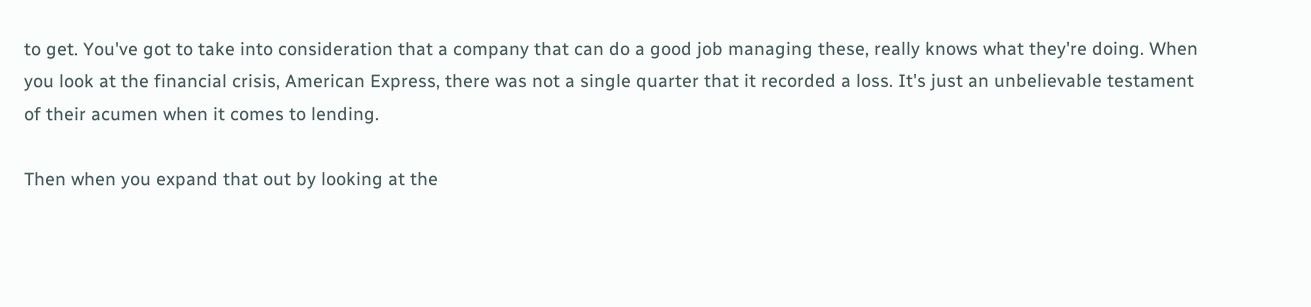to get. You've got to take into consideration that a company that can do a good job managing these, really knows what they're doing. When you look at the financial crisis, American Express, there was not a single quarter that it recorded a loss. It's just an unbelievable testament of their acumen when it comes to lending.

Then when you expand that out by looking at the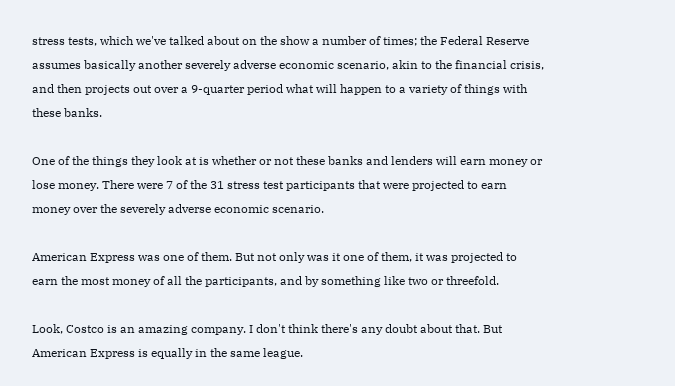stress tests, which we've talked about on the show a number of times; the Federal Reserve assumes basically another severely adverse economic scenario, akin to the financial crisis, and then projects out over a 9-quarter period what will happen to a variety of things with these banks.

One of the things they look at is whether or not these banks and lenders will earn money or lose money. There were 7 of the 31 stress test participants that were projected to earn money over the severely adverse economic scenario.

American Express was one of them. But not only was it one of them, it was projected to earn the most money of all the participants, and by something like two or threefold.

Look, Costco is an amazing company. I don't think there's any doubt about that. But American Express is equally in the same league.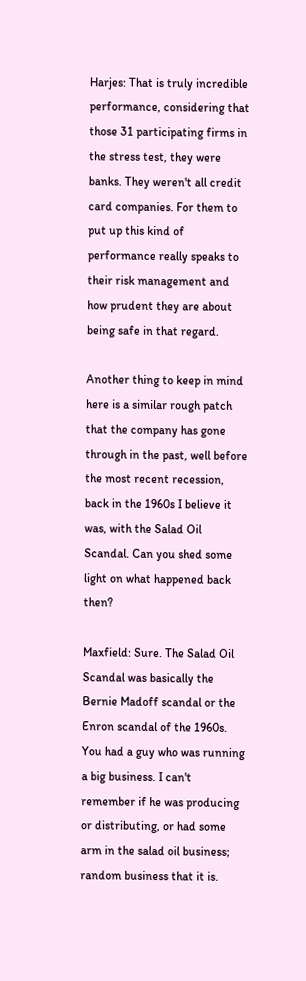Harjes: That is truly incredible performance, considering that those 31 participating firms in the stress test, they were banks. They weren't all credit card companies. For them to put up this kind of performance really speaks to their risk management and how prudent they are about being safe in that regard.

Another thing to keep in mind here is a similar rough patch that the company has gone through in the past, well before the most recent recession, back in the 1960s I believe it was, with the Salad Oil Scandal. Can you shed some light on what happened back then?

Maxfield: Sure. The Salad Oil Scandal was basically the Bernie Madoff scandal or the Enron scandal of the 1960s. You had a guy who was running a big business. I can't remember if he was producing or distributing, or had some arm in the salad oil business; random business that it is.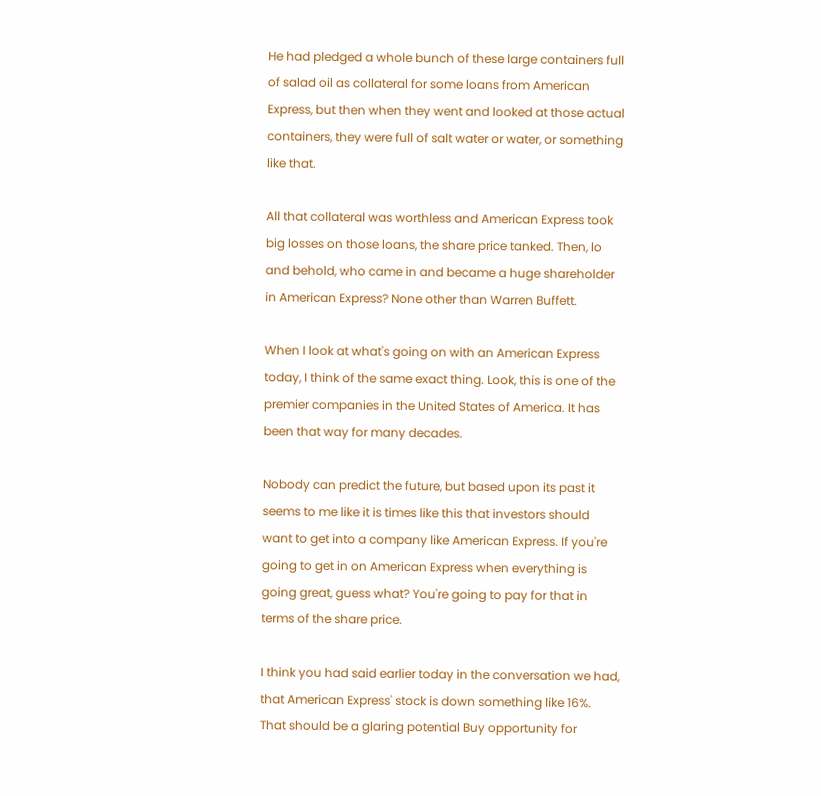He had pledged a whole bunch of these large containers full of salad oil as collateral for some loans from American Express, but then when they went and looked at those actual containers, they were full of salt water or water, or something like that.

All that collateral was worthless and American Express took big losses on those loans, the share price tanked. Then, lo and behold, who came in and became a huge shareholder in American Express? None other than Warren Buffett.

When I look at what's going on with an American Express today, I think of the same exact thing. Look, this is one of the premier companies in the United States of America. It has been that way for many decades.

Nobody can predict the future, but based upon its past it seems to me like it is times like this that investors should want to get into a company like American Express. If you're going to get in on American Express when everything is going great, guess what? You're going to pay for that in terms of the share price.

I think you had said earlier today in the conversation we had, that American Express' stock is down something like 16%. That should be a glaring potential Buy opportunity for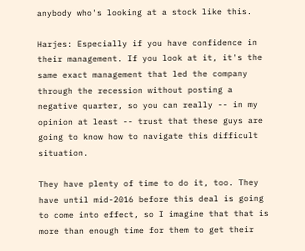anybody who's looking at a stock like this.

Harjes: Especially if you have confidence in their management. If you look at it, it's the same exact management that led the company through the recession without posting a negative quarter, so you can really -- in my opinion at least -- trust that these guys are going to know how to navigate this difficult situation.

They have plenty of time to do it, too. They have until mid-2016 before this deal is going to come into effect, so I imagine that that is more than enough time for them to get their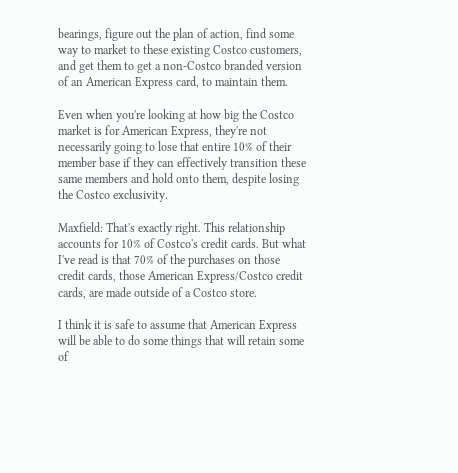bearings, figure out the plan of action, find some way to market to these existing Costco customers, and get them to get a non-Costco branded version of an American Express card, to maintain them.

Even when you're looking at how big the Costco market is for American Express, they're not necessarily going to lose that entire 10% of their member base if they can effectively transition these same members and hold onto them, despite losing the Costco exclusivity.

Maxfield: That's exactly right. This relationship accounts for 10% of Costco's credit cards. But what I've read is that 70% of the purchases on those credit cards, those American Express/Costco credit cards, are made outside of a Costco store.

I think it is safe to assume that American Express will be able to do some things that will retain some of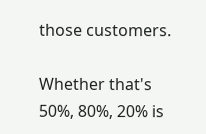those customers.

Whether that's 50%, 80%, 20% is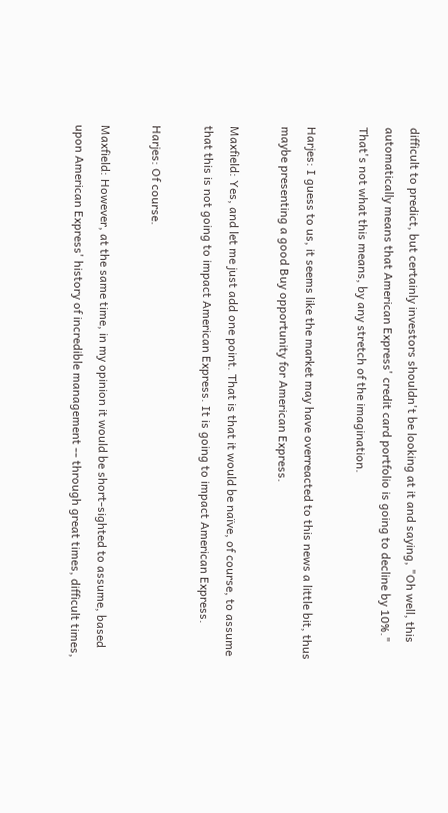difficult to predict, but certainly investors shouldn't be looking at it and saying, "Oh well, this automatically means that American Express' credit card portfolio is going to decline by 10%." That's not what this means, by any stretch of the imagination.

Harjes: I guess to us, it seems like the market may have overreacted to this news a little bit, thus maybe presenting a good Buy opportunity for American Express.

Maxfield: Yes, and let me just add one point. That is that it would be naïve, of course, to assume that this is not going to impact American Express. It is going to impact American Express.

Harjes: Of course.

Maxfield: However, at the same time, in my opinion it would be short-sighted to assume, based upon American Express' history of incredible management -- through great times, difficult times,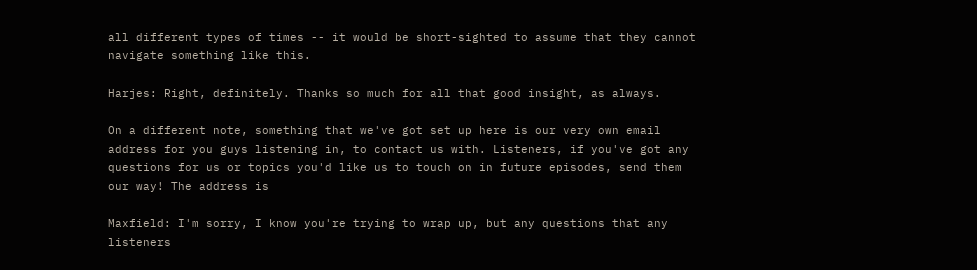all different types of times -- it would be short-sighted to assume that they cannot navigate something like this.

Harjes: Right, definitely. Thanks so much for all that good insight, as always.

On a different note, something that we've got set up here is our very own email address for you guys listening in, to contact us with. Listeners, if you've got any questions for us or topics you'd like us to touch on in future episodes, send them our way! The address is

Maxfield: I'm sorry, I know you're trying to wrap up, but any questions that any listeners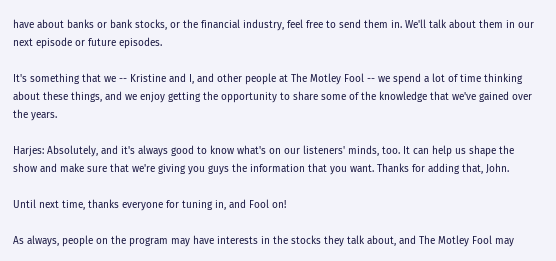have about banks or bank stocks, or the financial industry, feel free to send them in. We'll talk about them in our next episode or future episodes.

It's something that we -- Kristine and I, and other people at The Motley Fool -- we spend a lot of time thinking about these things, and we enjoy getting the opportunity to share some of the knowledge that we've gained over the years.

Harjes: Absolutely, and it's always good to know what's on our listeners' minds, too. It can help us shape the show and make sure that we're giving you guys the information that you want. Thanks for adding that, John.

Until next time, thanks everyone for tuning in, and Fool on!

As always, people on the program may have interests in the stocks they talk about, and The Motley Fool may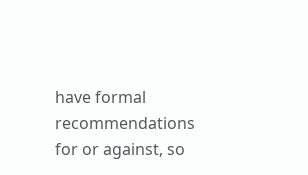have formal recommendations for or against, so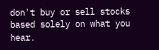don't buy or sell stocks based solely on what you hear.